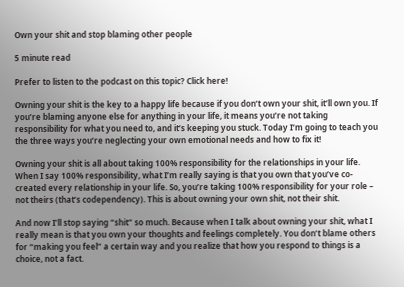Own your shit and stop blaming other people

5 minute read

Prefer to listen to the podcast on this topic? Click here!

Owning your shit is the key to a happy life because if you don’t own your shit, it’ll own you. If you’re blaming anyone else for anything in your life, it means you’re not taking responsibility for what you need to, and it’s keeping you stuck. Today I’m going to teach you the three ways you’re neglecting your own emotional needs and how to fix it!

Owning your shit is all about taking 100% responsibility for the relationships in your life. When I say 100% responsibility, what I’m really saying is that you own that you’ve co-created every relationship in your life. So, you’re taking 100% responsibility for your role – not theirs (that’s codependency). This is about owning your own shit, not their shit.

And now I’ll stop saying “shit” so much. Because when I talk about owning your shit, what I really mean is that you own your thoughts and feelings completely. You don’t blame others for “making you feel” a certain way and you realize that how you respond to things is a choice, not a fact.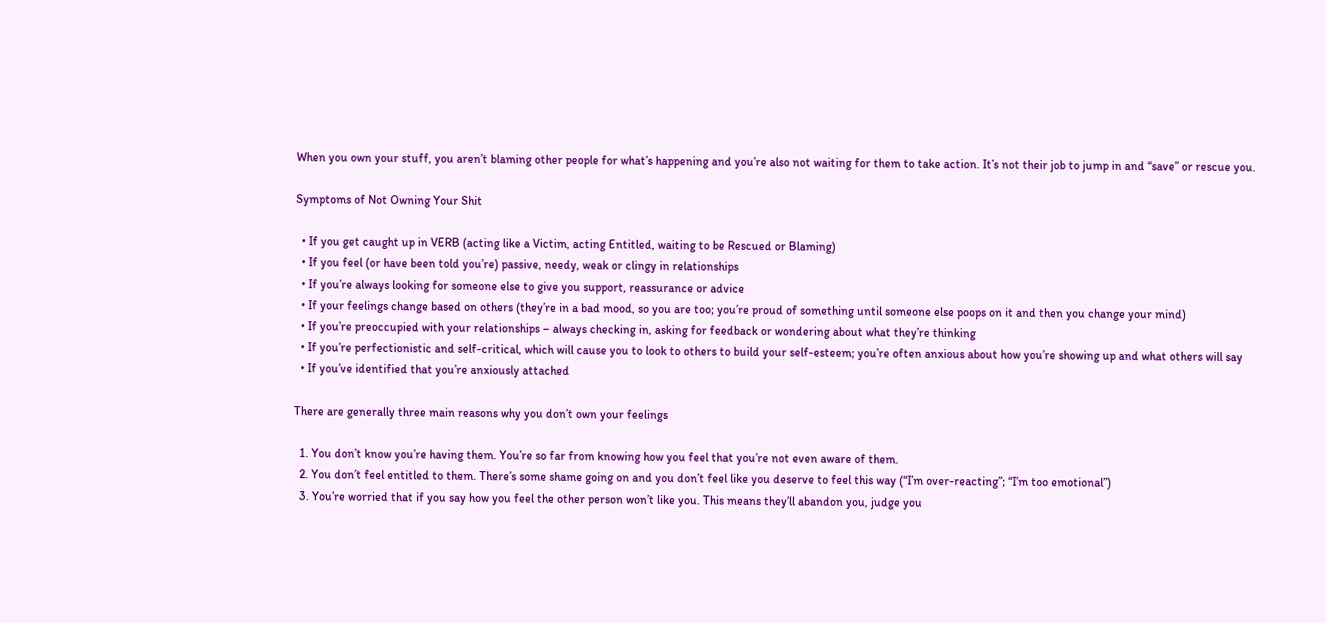When you own your stuff, you aren’t blaming other people for what’s happening and you’re also not waiting for them to take action. It’s not their job to jump in and “save” or rescue you.

Symptoms of Not Owning Your Shit

  • If you get caught up in VERB (acting like a Victim, acting Entitled, waiting to be Rescued or Blaming)
  • If you feel (or have been told you’re) passive, needy, weak or clingy in relationships
  • If you’re always looking for someone else to give you support, reassurance or advice
  • If your feelings change based on others (they’re in a bad mood, so you are too; you’re proud of something until someone else poops on it and then you change your mind)
  • If you’re preoccupied with your relationships – always checking in, asking for feedback or wondering about what they’re thinking
  • If you’re perfectionistic and self-critical, which will cause you to look to others to build your self-esteem; you’re often anxious about how you’re showing up and what others will say
  • If you’ve identified that you’re anxiously attached

There are generally three main reasons why you don’t own your feelings

  1. You don’t know you’re having them. You’re so far from knowing how you feel that you’re not even aware of them.
  2. You don’t feel entitled to them. There’s some shame going on and you don’t feel like you deserve to feel this way (“I’m over-reacting”; “I’m too emotional”)
  3. You’re worried that if you say how you feel the other person won’t like you. This means they’ll abandon you, judge you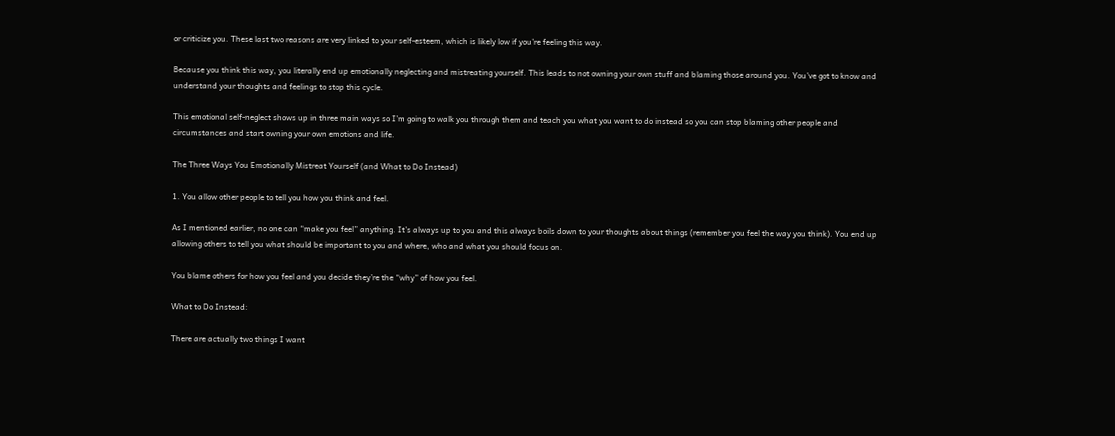or criticize you. These last two reasons are very linked to your self-esteem, which is likely low if you’re feeling this way.

Because you think this way, you literally end up emotionally neglecting and mistreating yourself. This leads to not owning your own stuff and blaming those around you. You’ve got to know and understand your thoughts and feelings to stop this cycle.

This emotional self-neglect shows up in three main ways so I’m going to walk you through them and teach you what you want to do instead so you can stop blaming other people and circumstances and start owning your own emotions and life.

The Three Ways You Emotionally Mistreat Yourself (and What to Do Instead)

1. You allow other people to tell you how you think and feel.

As I mentioned earlier, no one can “make you feel” anything. It’s always up to you and this always boils down to your thoughts about things (remember you feel the way you think). You end up allowing others to tell you what should be important to you and where, who and what you should focus on.

You blame others for how you feel and you decide they’re the “why” of how you feel.

What to Do Instead:

There are actually two things I want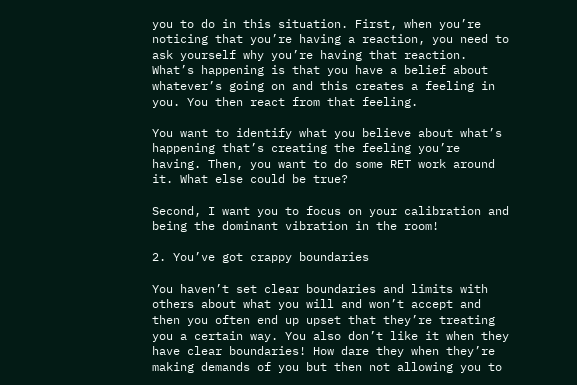you to do in this situation. First, when you’re noticing that you’re having a reaction, you need to ask yourself why you’re having that reaction. What’s happening is that you have a belief about whatever’s going on and this creates a feeling in you. You then react from that feeling.

You want to identify what you believe about what’s happening that’s creating the feeling you’re having. Then, you want to do some RET work around it. What else could be true?

Second, I want you to focus on your calibration and being the dominant vibration in the room!

2. You’ve got crappy boundaries

You haven’t set clear boundaries and limits with others about what you will and won’t accept and then you often end up upset that they’re treating you a certain way. You also don’t like it when they have clear boundaries! How dare they when they’re making demands of you but then not allowing you to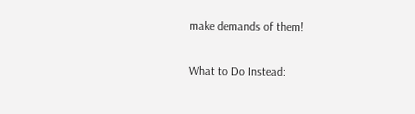make demands of them!

What to Do Instead: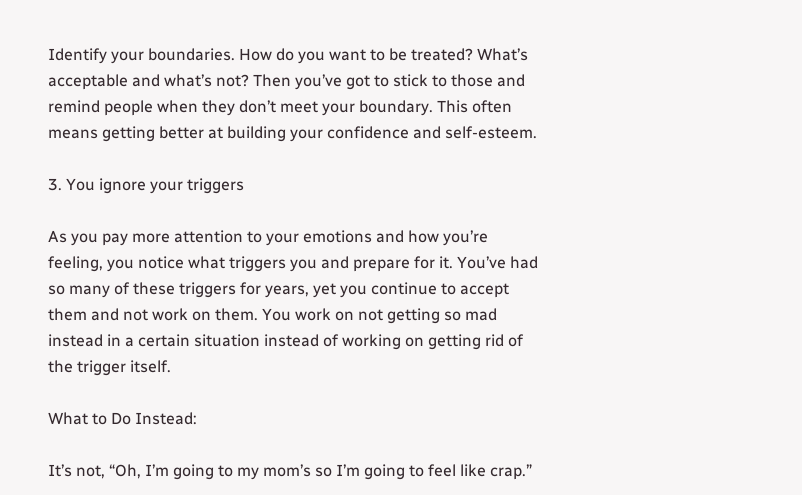Identify your boundaries. How do you want to be treated? What’s acceptable and what’s not? Then you’ve got to stick to those and remind people when they don’t meet your boundary. This often means getting better at building your confidence and self-esteem.

3. You ignore your triggers

As you pay more attention to your emotions and how you’re feeling, you notice what triggers you and prepare for it. You’ve had so many of these triggers for years, yet you continue to accept them and not work on them. You work on not getting so mad instead in a certain situation instead of working on getting rid of the trigger itself.

What to Do Instead:

It’s not, “Oh, I’m going to my mom’s so I’m going to feel like crap.”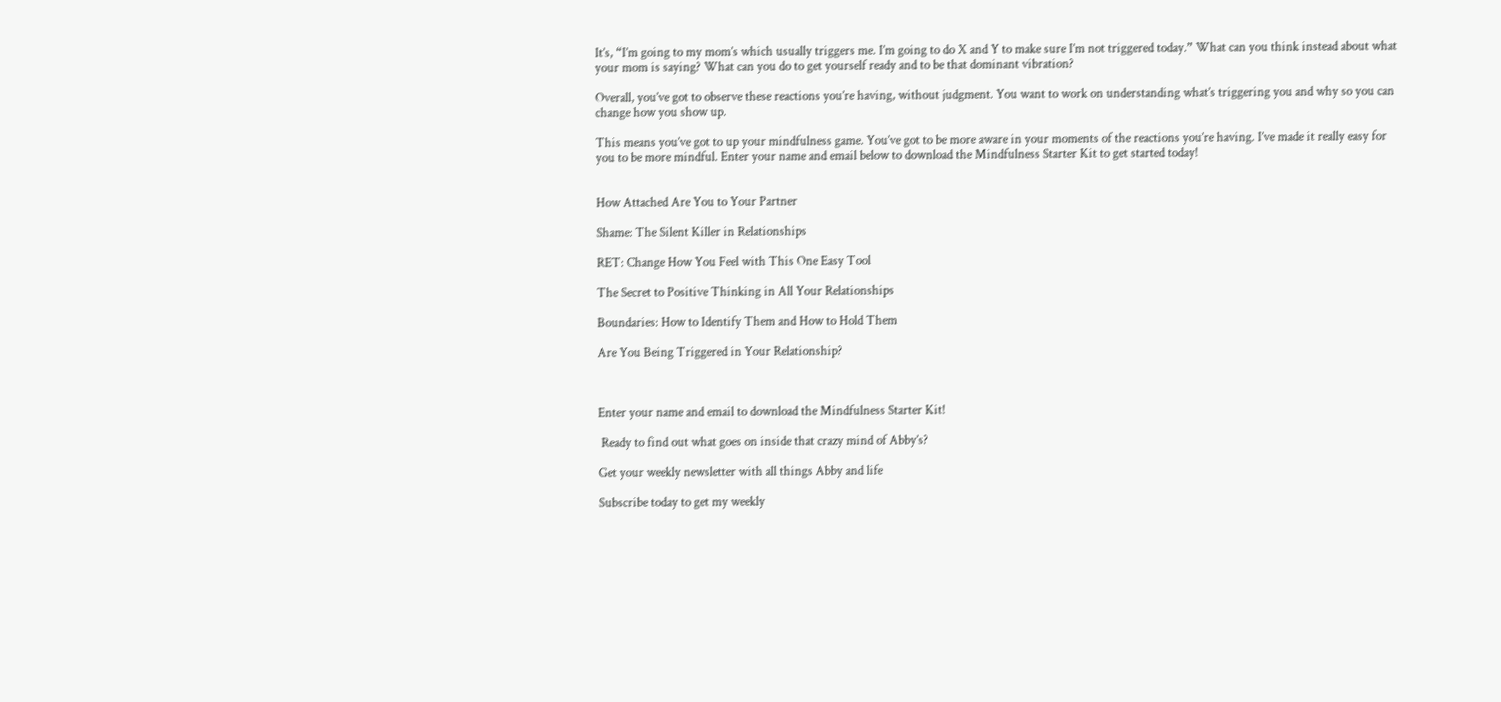It’s, “I’m going to my mom’s which usually triggers me. I’m going to do X and Y to make sure I’m not triggered today.” What can you think instead about what your mom is saying? What can you do to get yourself ready and to be that dominant vibration?

Overall, you’ve got to observe these reactions you’re having, without judgment. You want to work on understanding what’s triggering you and why so you can change how you show up.

This means you’ve got to up your mindfulness game. You’ve got to be more aware in your moments of the reactions you’re having. I’ve made it really easy for you to be more mindful. Enter your name and email below to download the Mindfulness Starter Kit to get started today!


How Attached Are You to Your Partner

Shame: The Silent Killer in Relationships

RET: Change How You Feel with This One Easy Tool

The Secret to Positive Thinking in All Your Relationships

Boundaries: How to Identify Them and How to Hold Them

Are You Being Triggered in Your Relationship?



Enter your name and email to download the Mindfulness Starter Kit!

 Ready to find out what goes on inside that crazy mind of Abby’s?

Get your weekly newsletter with all things Abby and life

Subscribe today to get my weekly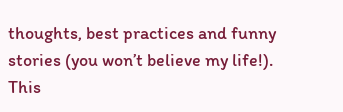thoughts, best practices and funny stories (you won’t believe my life!). This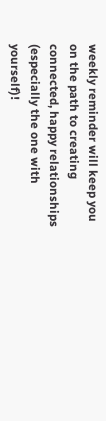weekly reminder will keep you on the path to creating connected, happy relationships (especially the one with yourself)!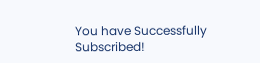You have Successfully Subscribed!